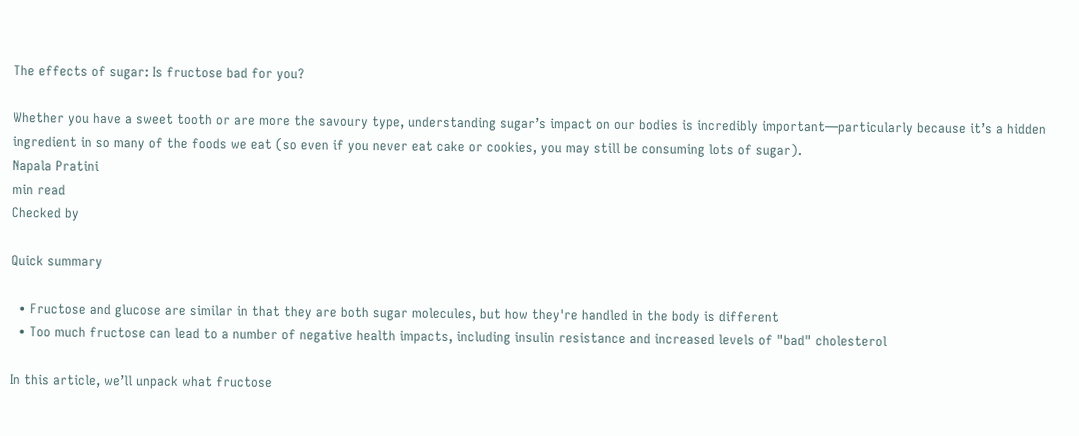The effects of sugar: Is fructose bad for you?

Whether you have a sweet tooth or are more the savoury type, understanding sugar’s impact on our bodies is incredibly important—particularly because it’s a hidden ingredient in so many of the foods we eat (so even if you never eat cake or cookies, you may still be consuming lots of sugar).
Napala Pratini
min read
Checked by

Quick summary

  • Fructose and glucose are similar in that they are both sugar molecules, but how they're handled in the body is different
  • Too much fructose can lead to a number of negative health impacts, including insulin resistance and increased levels of "bad" cholesterol

In this article, we’ll unpack what fructose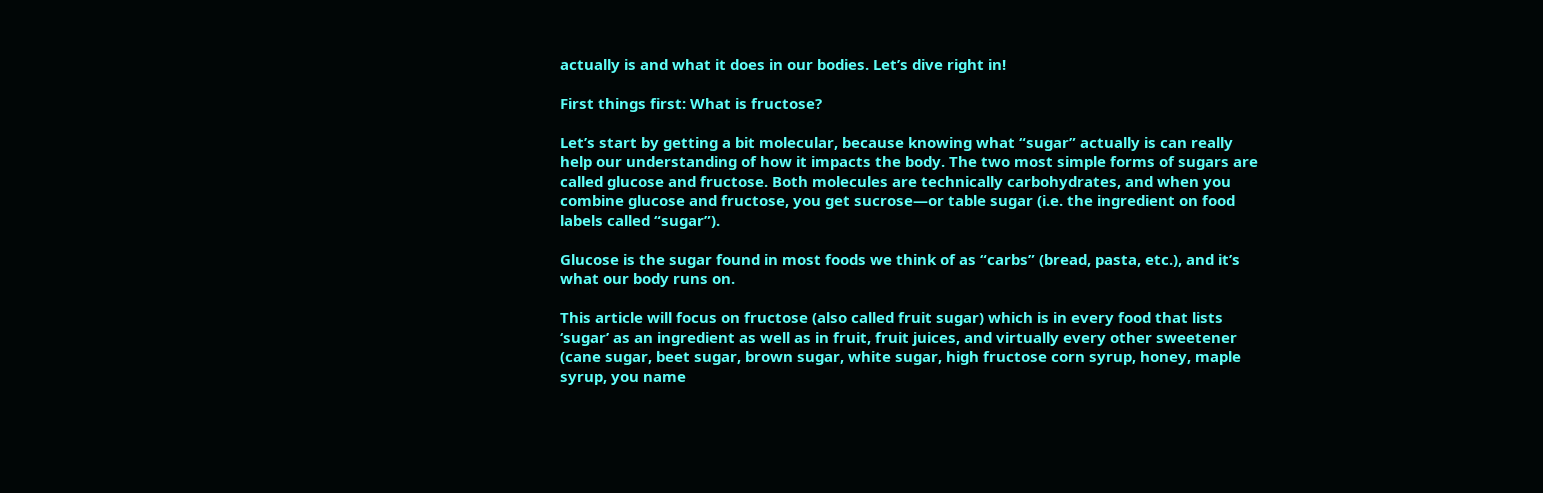actually is and what it does in our bodies. Let’s dive right in!

First things first: What is fructose?

Let’s start by getting a bit molecular, because knowing what “sugar” actually is can really help our understanding of how it impacts the body. The two most simple forms of sugars are called glucose and fructose. Both molecules are technically carbohydrates, and when you combine glucose and fructose, you get sucrose—or table sugar (i.e. the ingredient on food labels called “sugar”).

Glucose is the sugar found in most foods we think of as “carbs” (bread, pasta, etc.), and it’s what our body runs on.

This article will focus on fructose (also called fruit sugar) which is in every food that lists ‘sugar’ as an ingredient as well as in fruit, fruit juices, and virtually every other sweetener (cane sugar, beet sugar, brown sugar, white sugar, high fructose corn syrup, honey, maple syrup, you name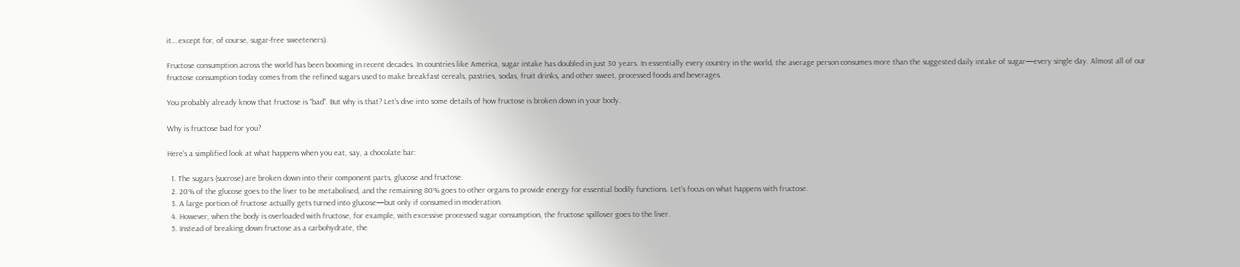it… except for, of course, sugar-free sweeteners).

Fructose consumption across the world has been booming in recent decades. In countries like America, sugar intake has doubled in just 30 years. In essentially every country in the world, the average person consumes more than the suggested daily intake of sugar—every single day. Almost all of our fructose consumption today comes from the refined sugars used to make breakfast cereals, pastries, sodas, fruit drinks, and other sweet, processed foods and beverages.

You probably already know that fructose is “bad”. But why is that? Let’s dive into some details of how fructose is broken down in your body.

Why is fructose bad for you?

Here’s a simplified look at what happens when you eat, say, a chocolate bar:

  1. The sugars (sucrose) are broken down into their component parts, glucose and fructose.
  2. 20% of the glucose goes to the liver to be metabolised, and the remaining 80% goes to other organs to provide energy for essential bodily functions. Let’s focus on what happens with fructose.
  3. A large portion of fructose actually gets turned into glucose—but only if consumed in moderation.
  4. However, when the body is overloaded with fructose, for example, with excessive processed sugar consumption, the fructose spillover goes to the liver.
  5. Instead of breaking down fructose as a carbohydrate, the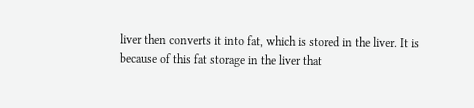liver then converts it into fat, which is stored in the liver. It is because of this fat storage in the liver that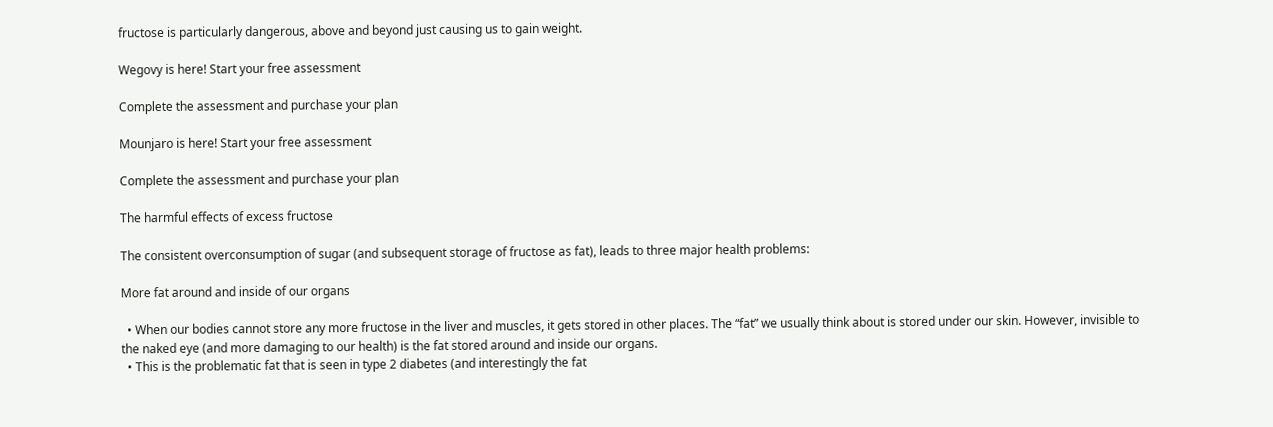fructose is particularly dangerous, above and beyond just causing us to gain weight.

Wegovy is here! Start your free assessment

Complete the assessment and purchase your plan

Mounjaro is here! Start your free assessment

Complete the assessment and purchase your plan

The harmful effects of excess fructose

The consistent overconsumption of sugar (and subsequent storage of fructose as fat), leads to three major health problems:

More fat around and inside of our organs

  • When our bodies cannot store any more fructose in the liver and muscles, it gets stored in other places. The “fat” we usually think about is stored under our skin. However, invisible to the naked eye (and more damaging to our health) is the fat stored around and inside our organs.
  • This is the problematic fat that is seen in type 2 diabetes (and interestingly the fat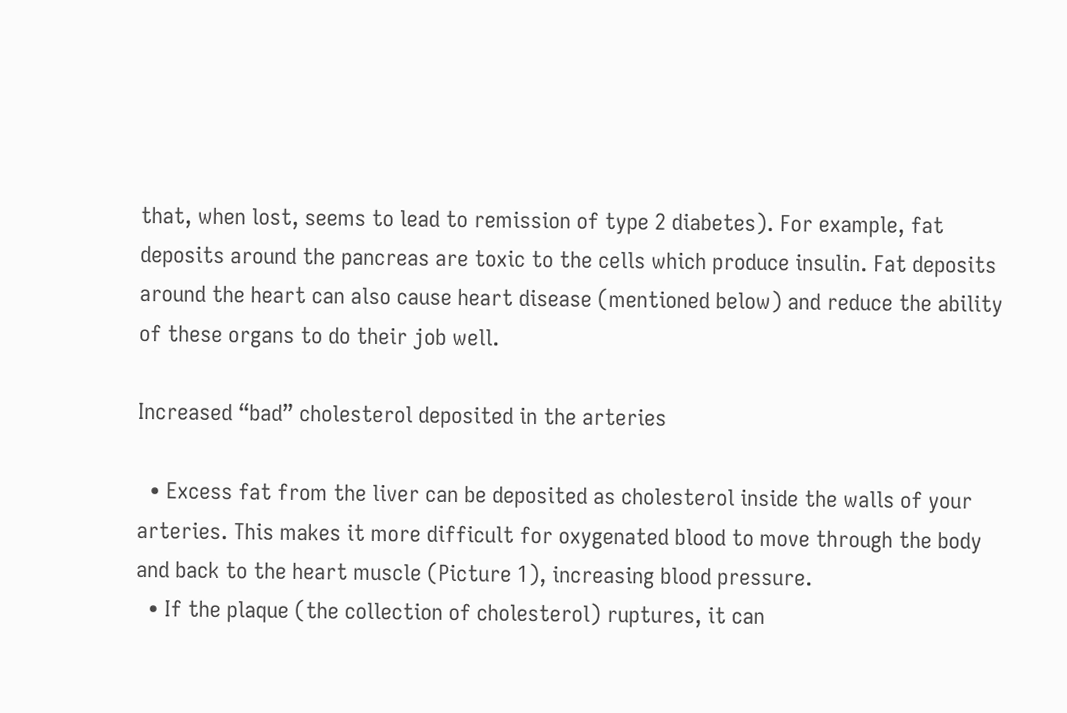that, when lost, seems to lead to remission of type 2 diabetes). For example, fat deposits around the pancreas are toxic to the cells which produce insulin. Fat deposits around the heart can also cause heart disease (mentioned below) and reduce the ability of these organs to do their job well.

Increased “bad” cholesterol deposited in the arteries

  • Excess fat from the liver can be deposited as cholesterol inside the walls of your arteries. This makes it more difficult for oxygenated blood to move through the body and back to the heart muscle (Picture 1), increasing blood pressure.
  • If the plaque (the collection of cholesterol) ruptures, it can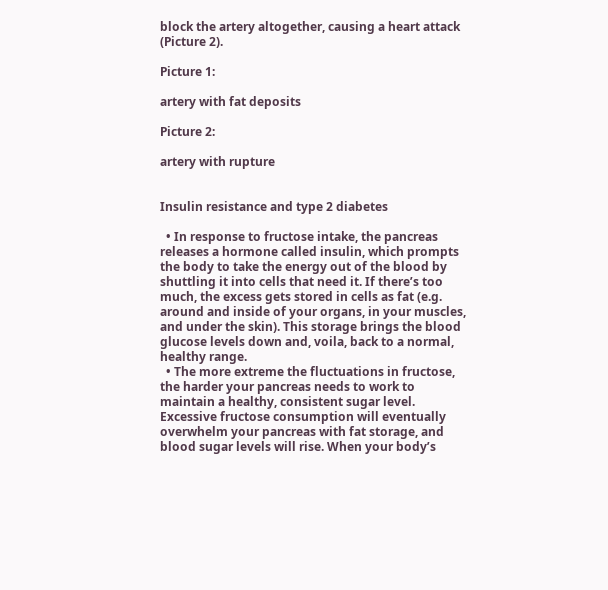block the artery altogether, causing a heart attack (Picture 2).

Picture 1:

artery with fat deposits

Picture 2:

artery with rupture


Insulin resistance and type 2 diabetes

  • In response to fructose intake, the pancreas releases a hormone called insulin, which prompts the body to take the energy out of the blood by shuttling it into cells that need it. If there’s too much, the excess gets stored in cells as fat (e.g. around and inside of your organs, in your muscles, and under the skin). This storage brings the blood glucose levels down and, voila, back to a normal, healthy range.
  • The more extreme the fluctuations in fructose, the harder your pancreas needs to work to maintain a healthy, consistent sugar level. Excessive fructose consumption will eventually overwhelm your pancreas with fat storage, and blood sugar levels will rise. When your body’s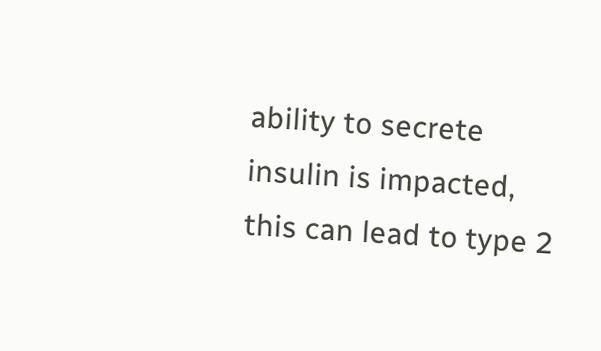ability to secrete insulin is impacted, this can lead to type 2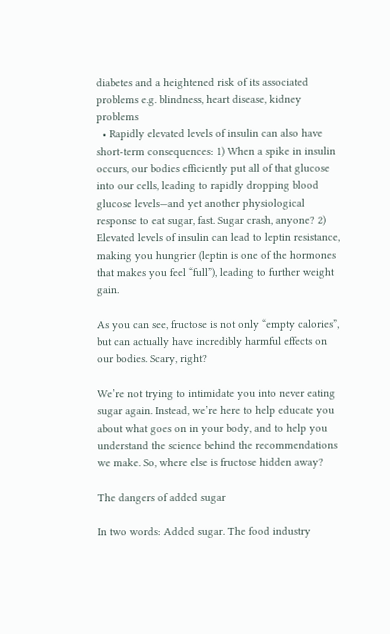diabetes and a heightened risk of its associated problems e.g. blindness, heart disease, kidney problems
  • Rapidly elevated levels of insulin can also have short-term consequences: 1) When a spike in insulin occurs, our bodies efficiently put all of that glucose into our cells, leading to rapidly dropping blood glucose levels—and yet another physiological response to eat sugar, fast. Sugar crash, anyone? 2) Elevated levels of insulin can lead to leptin resistance, making you hungrier (leptin is one of the hormones that makes you feel “full”), leading to further weight gain.

As you can see, fructose is not only “empty calories”, but can actually have incredibly harmful effects on our bodies. Scary, right?

We’re not trying to intimidate you into never eating sugar again. Instead, we’re here to help educate you about what goes on in your body, and to help you understand the science behind the recommendations we make. So, where else is fructose hidden away?

The dangers of added sugar

In two words: Added sugar. The food industry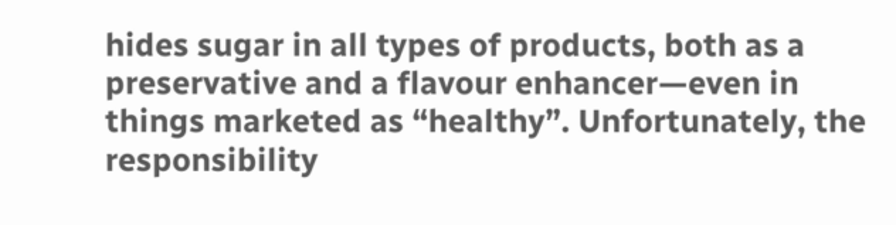hides sugar in all types of products, both as a preservative and a flavour enhancer—even in things marketed as “healthy”. Unfortunately, the responsibility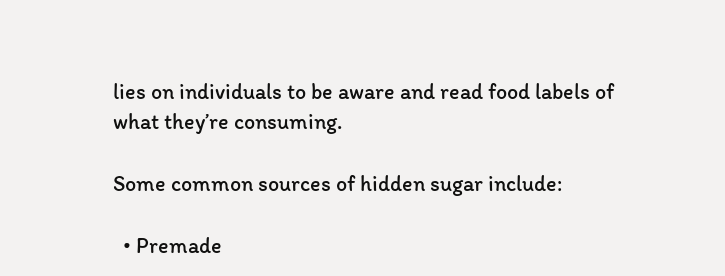lies on individuals to be aware and read food labels of what they’re consuming.

Some common sources of hidden sugar include:

  • Premade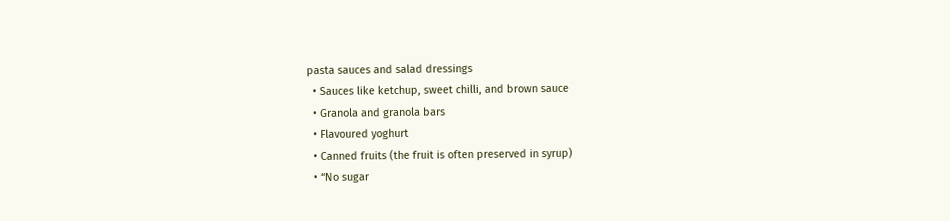pasta sauces and salad dressings
  • Sauces like ketchup, sweet chilli, and brown sauce
  • Granola and granola bars
  • Flavoured yoghurt
  • Canned fruits (the fruit is often preserved in syrup)
  • “No sugar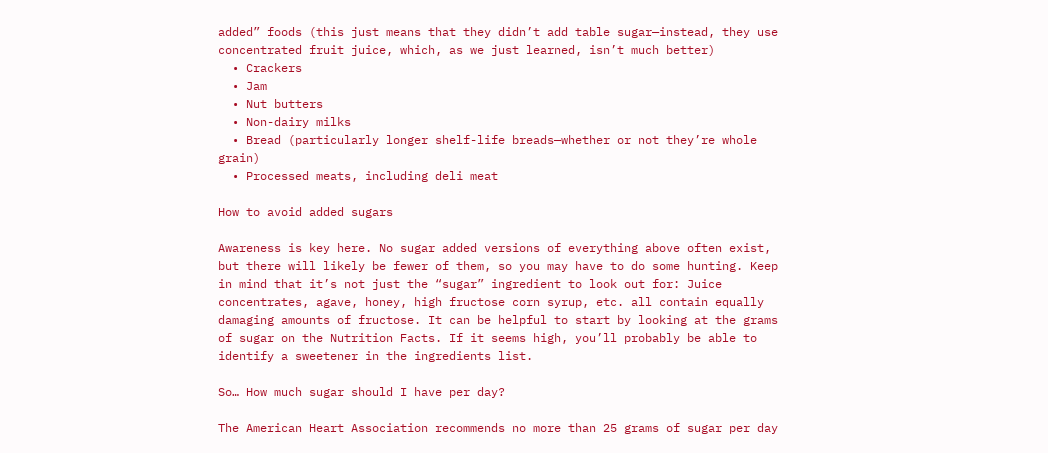added” foods (this just means that they didn’t add table sugar—instead, they use concentrated fruit juice, which, as we just learned, isn’t much better)
  • Crackers
  • Jam
  • Nut butters
  • Non-dairy milks
  • Bread (particularly longer shelf-life breads—whether or not they’re whole grain)
  • Processed meats, including deli meat

How to avoid added sugars

Awareness is key here. No sugar added versions of everything above often exist, but there will likely be fewer of them, so you may have to do some hunting. Keep in mind that it’s not just the “sugar” ingredient to look out for: Juice concentrates, agave, honey, high fructose corn syrup, etc. all contain equally damaging amounts of fructose. It can be helpful to start by looking at the grams of sugar on the Nutrition Facts. If it seems high, you’ll probably be able to identify a sweetener in the ingredients list.

So… How much sugar should I have per day?

The American Heart Association recommends no more than 25 grams of sugar per day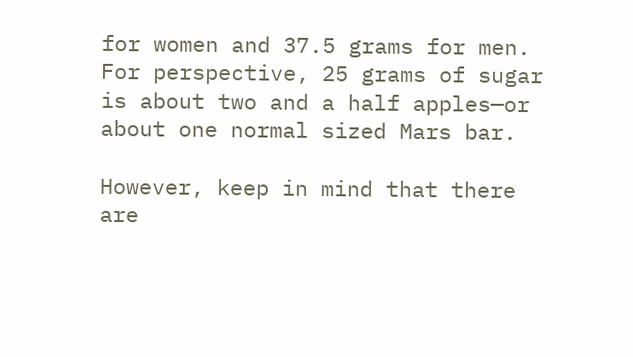for women and 37.5 grams for men. For perspective, 25 grams of sugar is about two and a half apples—or about one normal sized Mars bar.

However, keep in mind that there are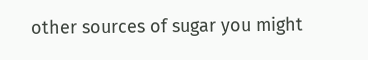other sources of sugar you might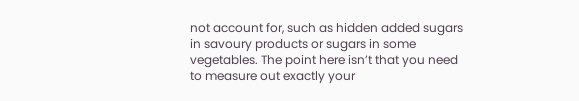not account for, such as hidden added sugars in savoury products or sugars in some vegetables. The point here isn’t that you need to measure out exactly your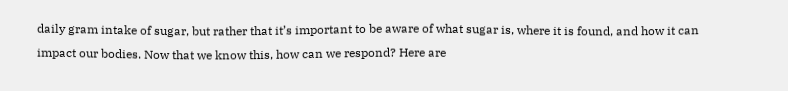daily gram intake of sugar, but rather that it’s important to be aware of what sugar is, where it is found, and how it can impact our bodies. Now that we know this, how can we respond? Here are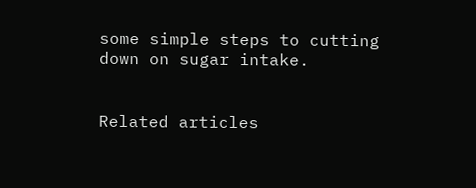some simple steps to cutting down on sugar intake.


Related articles